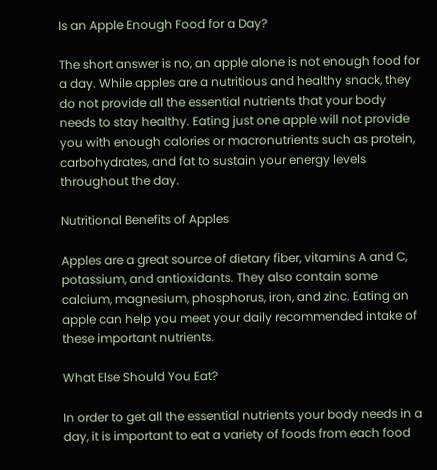Is an Apple Enough Food for a Day?

The short answer is no, an apple alone is not enough food for a day. While apples are a nutritious and healthy snack, they do not provide all the essential nutrients that your body needs to stay healthy. Eating just one apple will not provide you with enough calories or macronutrients such as protein, carbohydrates, and fat to sustain your energy levels throughout the day.

Nutritional Benefits of Apples

Apples are a great source of dietary fiber, vitamins A and C, potassium, and antioxidants. They also contain some calcium, magnesium, phosphorus, iron, and zinc. Eating an apple can help you meet your daily recommended intake of these important nutrients.

What Else Should You Eat?

In order to get all the essential nutrients your body needs in a day, it is important to eat a variety of foods from each food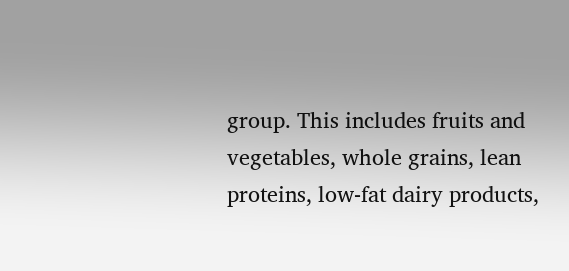group. This includes fruits and vegetables, whole grains, lean proteins, low-fat dairy products,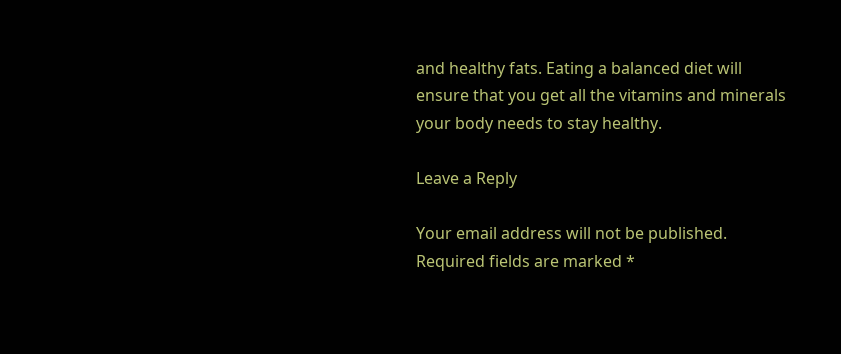and healthy fats. Eating a balanced diet will ensure that you get all the vitamins and minerals your body needs to stay healthy.

Leave a Reply

Your email address will not be published. Required fields are marked *